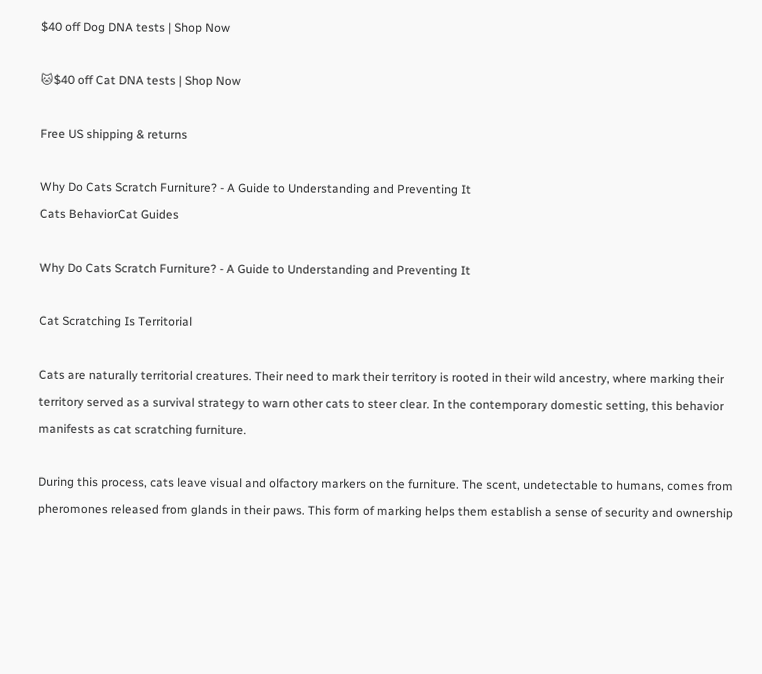$40 off Dog DNA tests | Shop Now

🐱$40 off Cat DNA tests | Shop Now

Free US shipping & returns

Why Do Cats Scratch Furniture? - A Guide to Understanding and Preventing It
Cats BehaviorCat Guides

Why Do Cats Scratch Furniture? - A Guide to Understanding and Preventing It

Cat Scratching Is Territorial

Cats are naturally territorial creatures. Their need to mark their territory is rooted in their wild ancestry, where marking their territory served as a survival strategy to warn other cats to steer clear. In the contemporary domestic setting, this behavior manifests as cat scratching furniture.

During this process, cats leave visual and olfactory markers on the furniture. The scent, undetectable to humans, comes from pheromones released from glands in their paws. This form of marking helps them establish a sense of security and ownership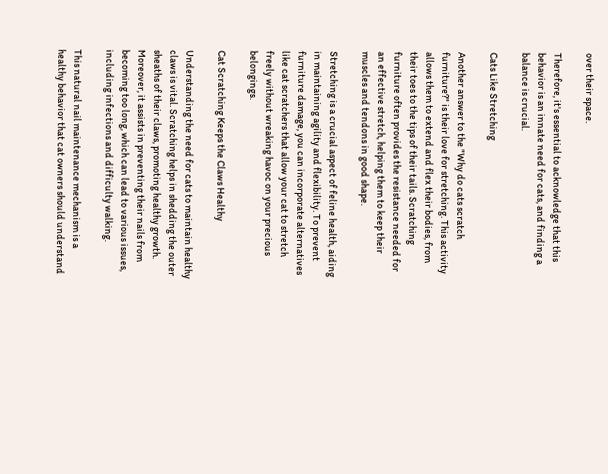over their space.

Therefore, it's essential to acknowledge that this behavior is an innate need for cats, and finding a balance is crucial.

Cats Like Stretching

Another answer to the "Why do cats scratch furniture?" is their love for stretching. This activity allows them to extend and flex their bodies, from their toes to the tips of their tails. Scratching furniture often provides the resistance needed for an effective stretch, helping them to keep their muscles and tendons in good shape.

Stretching is a crucial aspect of feline health, aiding in maintaining agility and flexibility. To prevent furniture damage, you can incorporate alternatives like cat scratchers that allow your cat to stretch freely without wreaking havoc on your precious belongings.

Cat Scratching Keeps the Claws Healthy

Understanding the need for cats to maintain healthy claws is vital. Scratching helps in shedding the outer sheaths of their claws, promoting healthy growth. Moreover, it assists in preventing their nails from becoming too long, which can lead to various issues, including infections and difficulty walking.

This natural nail maintenance mechanism is a healthy behavior that cat owners should understand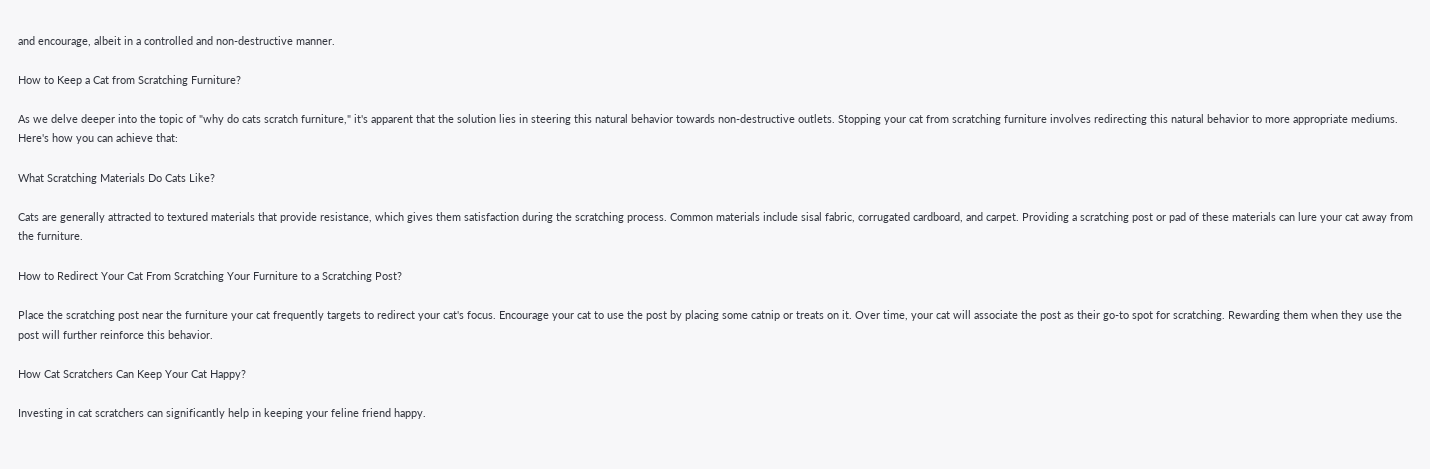and encourage, albeit in a controlled and non-destructive manner.

How to Keep a Cat from Scratching Furniture?

As we delve deeper into the topic of "why do cats scratch furniture," it's apparent that the solution lies in steering this natural behavior towards non-destructive outlets. Stopping your cat from scratching furniture involves redirecting this natural behavior to more appropriate mediums. Here's how you can achieve that:

What Scratching Materials Do Cats Like?

Cats are generally attracted to textured materials that provide resistance, which gives them satisfaction during the scratching process. Common materials include sisal fabric, corrugated cardboard, and carpet. Providing a scratching post or pad of these materials can lure your cat away from the furniture.

How to Redirect Your Cat From Scratching Your Furniture to a Scratching Post?

Place the scratching post near the furniture your cat frequently targets to redirect your cat's focus. Encourage your cat to use the post by placing some catnip or treats on it. Over time, your cat will associate the post as their go-to spot for scratching. Rewarding them when they use the post will further reinforce this behavior.

How Cat Scratchers Can Keep Your Cat Happy?

Investing in cat scratchers can significantly help in keeping your feline friend happy.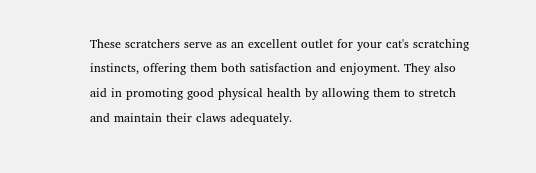These scratchers serve as an excellent outlet for your cat's scratching instincts, offering them both satisfaction and enjoyment. They also aid in promoting good physical health by allowing them to stretch and maintain their claws adequately.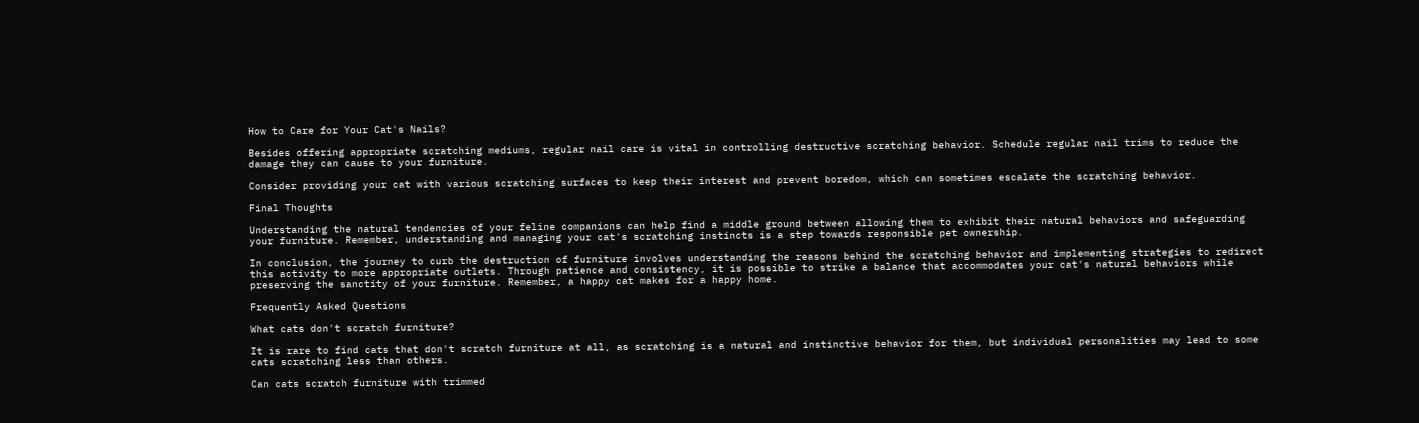How to Care for Your Cat's Nails?

Besides offering appropriate scratching mediums, regular nail care is vital in controlling destructive scratching behavior. Schedule regular nail trims to reduce the damage they can cause to your furniture.

Consider providing your cat with various scratching surfaces to keep their interest and prevent boredom, which can sometimes escalate the scratching behavior.

Final Thoughts

Understanding the natural tendencies of your feline companions can help find a middle ground between allowing them to exhibit their natural behaviors and safeguarding your furniture. Remember, understanding and managing your cat's scratching instincts is a step towards responsible pet ownership.

In conclusion, the journey to curb the destruction of furniture involves understanding the reasons behind the scratching behavior and implementing strategies to redirect this activity to more appropriate outlets. Through patience and consistency, it is possible to strike a balance that accommodates your cat's natural behaviors while preserving the sanctity of your furniture. Remember, a happy cat makes for a happy home.

Frequently Asked Questions

What cats don't scratch furniture?

It is rare to find cats that don't scratch furniture at all, as scratching is a natural and instinctive behavior for them, but individual personalities may lead to some cats scratching less than others.

Can cats scratch furniture with trimmed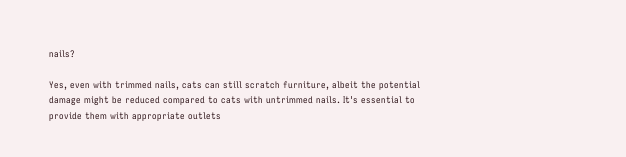nails?

Yes, even with trimmed nails, cats can still scratch furniture, albeit the potential damage might be reduced compared to cats with untrimmed nails. It's essential to provide them with appropriate outlets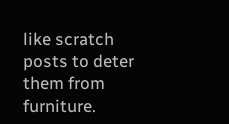like scratch posts to deter them from furniture.